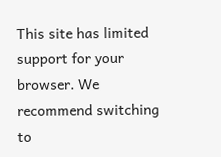This site has limited support for your browser. We recommend switching to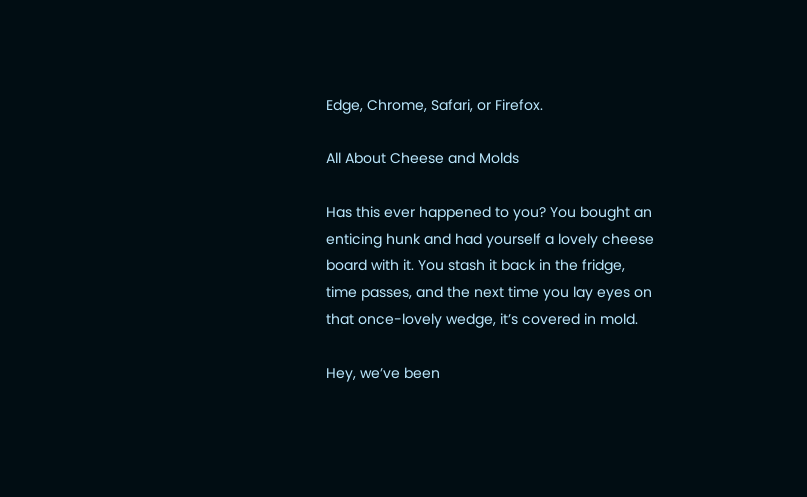Edge, Chrome, Safari, or Firefox.

All About Cheese and Molds

Has this ever happened to you? You bought an enticing hunk and had yourself a lovely cheese board with it. You stash it back in the fridge, time passes, and the next time you lay eyes on that once-lovely wedge, it’s covered in mold.

Hey, we’ve been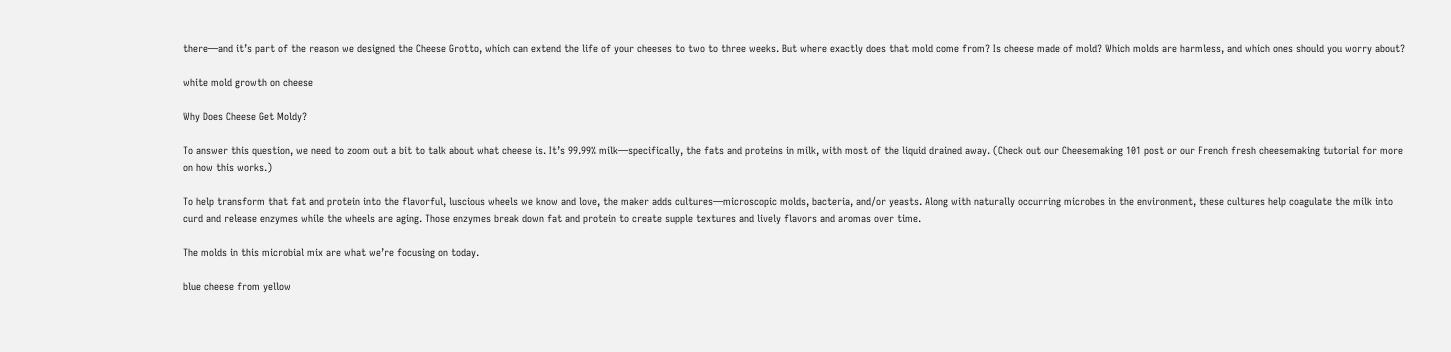there—and it’s part of the reason we designed the Cheese Grotto, which can extend the life of your cheeses to two to three weeks. But where exactly does that mold come from? Is cheese made of mold? Which molds are harmless, and which ones should you worry about?

white mold growth on cheese

Why Does Cheese Get Moldy?

To answer this question, we need to zoom out a bit to talk about what cheese is. It’s 99.99% milk—specifically, the fats and proteins in milk, with most of the liquid drained away. (Check out our Cheesemaking 101 post or our French fresh cheesemaking tutorial for more on how this works.)

To help transform that fat and protein into the flavorful, luscious wheels we know and love, the maker adds cultures—microscopic molds, bacteria, and/or yeasts. Along with naturally occurring microbes in the environment, these cultures help coagulate the milk into curd and release enzymes while the wheels are aging. Those enzymes break down fat and protein to create supple textures and lively flavors and aromas over time.

The molds in this microbial mix are what we’re focusing on today.

blue cheese from yellow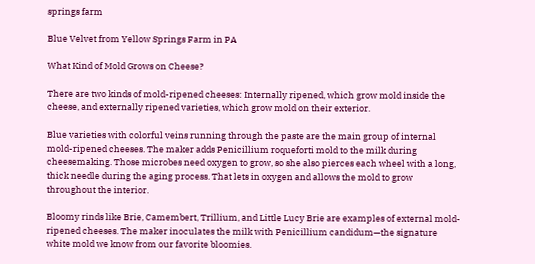springs farm

Blue Velvet from Yellow Springs Farm in PA

What Kind of Mold Grows on Cheese?

There are two kinds of mold-ripened cheeses: Internally ripened, which grow mold inside the cheese, and externally ripened varieties, which grow mold on their exterior.

Blue varieties with colorful veins running through the paste are the main group of internal mold-ripened cheeses. The maker adds Penicillium roqueforti mold to the milk during cheesemaking. Those microbes need oxygen to grow, so she also pierces each wheel with a long, thick needle during the aging process. That lets in oxygen and allows the mold to grow throughout the interior.

Bloomy rinds like Brie, Camembert, Trillium, and Little Lucy Brie are examples of external mold-ripened cheeses. The maker inoculates the milk with Penicillium candidum—the signature white mold we know from our favorite bloomies.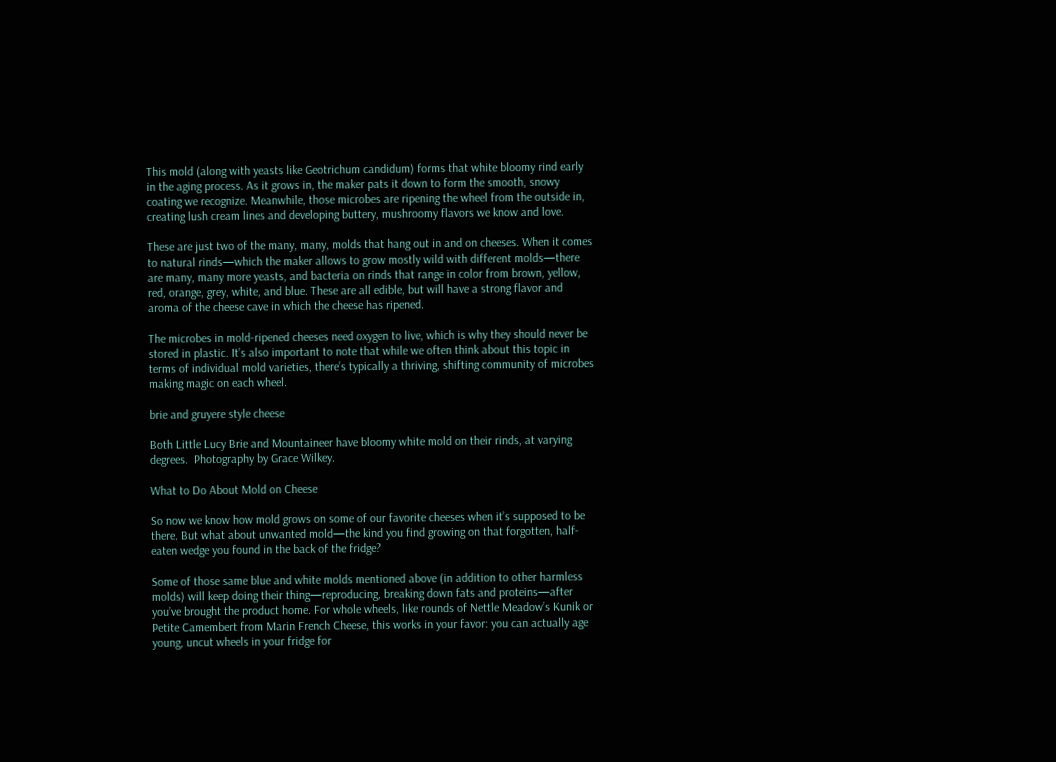This mold (along with yeasts like Geotrichum candidum) forms that white bloomy rind early in the aging process. As it grows in, the maker pats it down to form the smooth, snowy coating we recognize. Meanwhile, those microbes are ripening the wheel from the outside in, creating lush cream lines and developing buttery, mushroomy flavors we know and love.

These are just two of the many, many, molds that hang out in and on cheeses. When it comes to natural rinds—which the maker allows to grow mostly wild with different molds—there are many, many more yeasts, and bacteria on rinds that range in color from brown, yellow, red, orange, grey, white, and blue. These are all edible, but will have a strong flavor and aroma of the cheese cave in which the cheese has ripened.

The microbes in mold-ripened cheeses need oxygen to live, which is why they should never be stored in plastic. It’s also important to note that while we often think about this topic in terms of individual mold varieties, there’s typically a thriving, shifting community of microbes making magic on each wheel.

brie and gruyere style cheese

Both Little Lucy Brie and Mountaineer have bloomy white mold on their rinds, at varying degrees.  Photography by Grace Wilkey.

What to Do About Mold on Cheese

So now we know how mold grows on some of our favorite cheeses when it’s supposed to be there. But what about unwanted mold—the kind you find growing on that forgotten, half-eaten wedge you found in the back of the fridge?

Some of those same blue and white molds mentioned above (in addition to other harmless molds) will keep doing their thing—reproducing, breaking down fats and proteins—after you’ve brought the product home. For whole wheels, like rounds of Nettle Meadow’s Kunik or Petite Camembert from Marin French Cheese, this works in your favor: you can actually age young, uncut wheels in your fridge for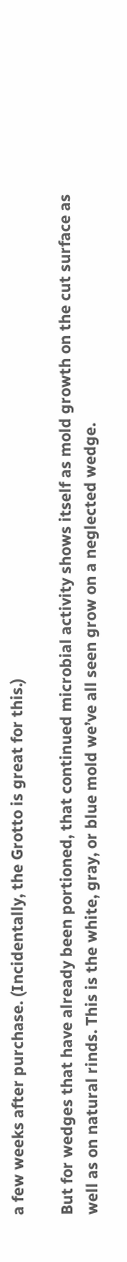a few weeks after purchase. (Incidentally, the Grotto is great for this.)

But for wedges that have already been portioned, that continued microbial activity shows itself as mold growth on the cut surface as well as on natural rinds. This is the white, gray, or blue mold we’ve all seen grow on a neglected wedge.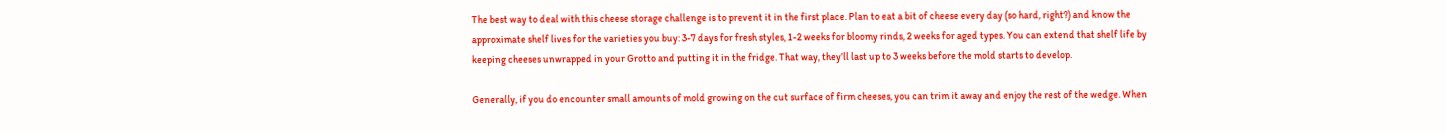The best way to deal with this cheese storage challenge is to prevent it in the first place. Plan to eat a bit of cheese every day (so hard, right?) and know the approximate shelf lives for the varieties you buy: 3-7 days for fresh styles, 1-2 weeks for bloomy rinds, 2 weeks for aged types. You can extend that shelf life by keeping cheeses unwrapped in your Grotto and putting it in the fridge. That way, they’ll last up to 3 weeks before the mold starts to develop.

Generally, if you do encounter small amounts of mold growing on the cut surface of firm cheeses, you can trim it away and enjoy the rest of the wedge. When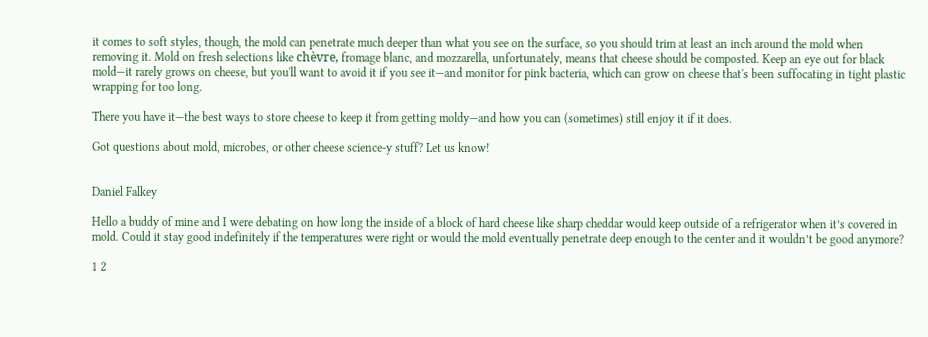it comes to soft styles, though, the mold can penetrate much deeper than what you see on the surface, so you should trim at least an inch around the mold when removing it. Mold on fresh selections like chèvre, fromage blanc, and mozzarella, unfortunately, means that cheese should be composted. Keep an eye out for black mold—it rarely grows on cheese, but you'll want to avoid it if you see it—and monitor for pink bacteria, which can grow on cheese that's been suffocating in tight plastic wrapping for too long.

There you have it—the best ways to store cheese to keep it from getting moldy—and how you can (sometimes) still enjoy it if it does.

Got questions about mold, microbes, or other cheese science-y stuff? Let us know!


Daniel Falkey

Hello a buddy of mine and I were debating on how long the inside of a block of hard cheese like sharp cheddar would keep outside of a refrigerator when it’s covered in mold. Could it stay good indefinitely if the temperatures were right or would the mold eventually penetrate deep enough to the center and it wouldn’t be good anymore?

1 2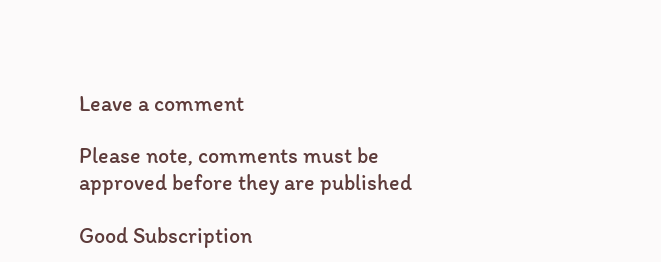Leave a comment

Please note, comments must be approved before they are published

Good Subscription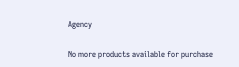Agency


No more products available for purchase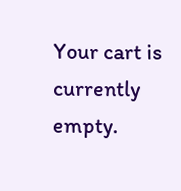Your cart is currently empty.